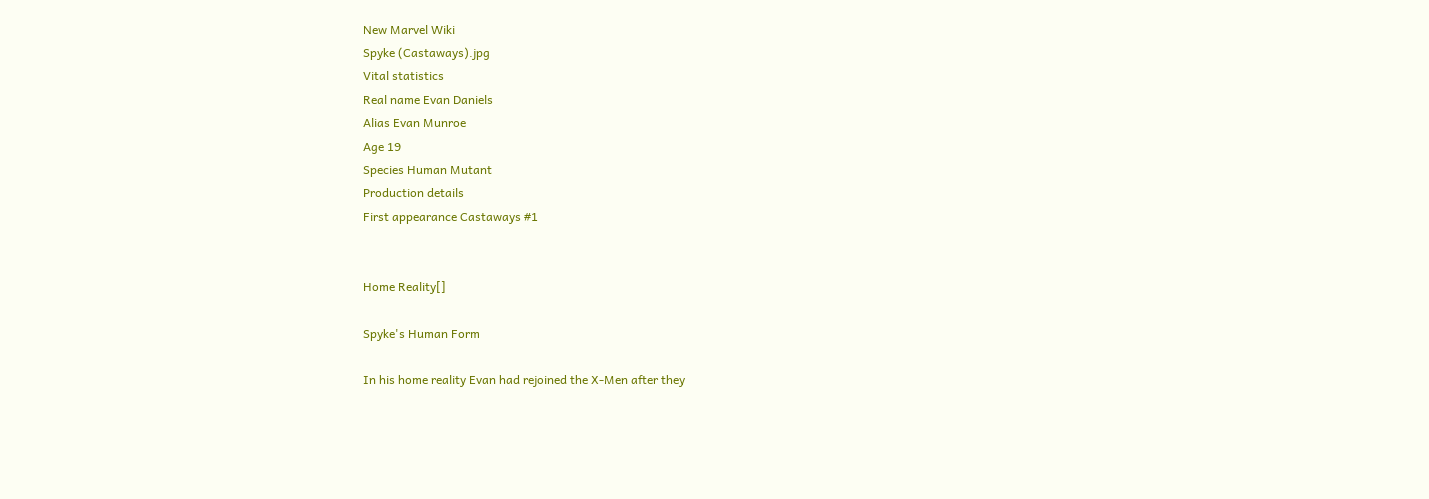New Marvel Wiki
Spyke (Castaways).jpg
Vital statistics
Real name Evan Daniels
Alias Evan Munroe
Age 19
Species Human Mutant
Production details
First appearance Castaways #1


Home Reality[]

Spyke's Human Form

In his home reality Evan had rejoined the X-Men after they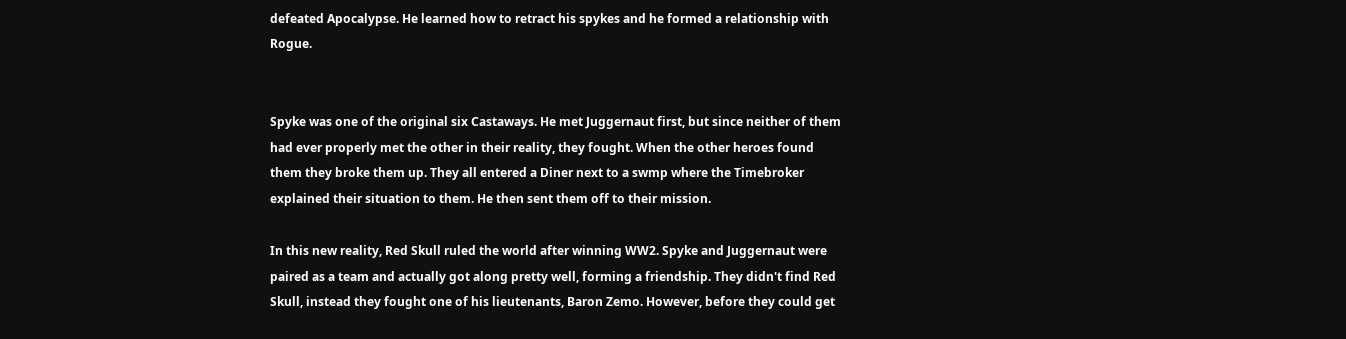defeated Apocalypse. He learned how to retract his spykes and he formed a relationship with Rogue.


Spyke was one of the original six Castaways. He met Juggernaut first, but since neither of them had ever properly met the other in their reality, they fought. When the other heroes found them they broke them up. They all entered a Diner next to a swmp where the Timebroker explained their situation to them. He then sent them off to their mission.

In this new reality, Red Skull ruled the world after winning WW2. Spyke and Juggernaut were paired as a team and actually got along pretty well, forming a friendship. They didn't find Red Skull, instead they fought one of his lieutenants, Baron Zemo. However, before they could get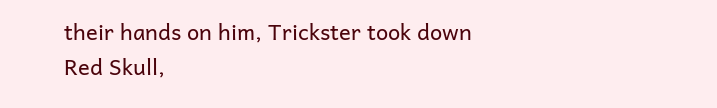their hands on him, Trickster took down Red Skull,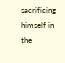sacrificing himself in the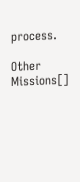process.

Other Missions[]